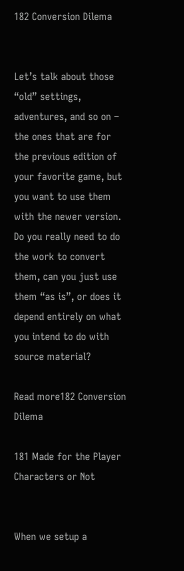182 Conversion Dilema


Let’s talk about those “old” settings, adventures, and so on – the ones that are for the previous edition of your favorite game, but you want to use them with the newer version. Do you really need to do the work to convert them, can you just use them “as is”, or does it depend entirely on what you intend to do with source material?

Read more182 Conversion Dilema

181 Made for the Player Characters or Not


When we setup a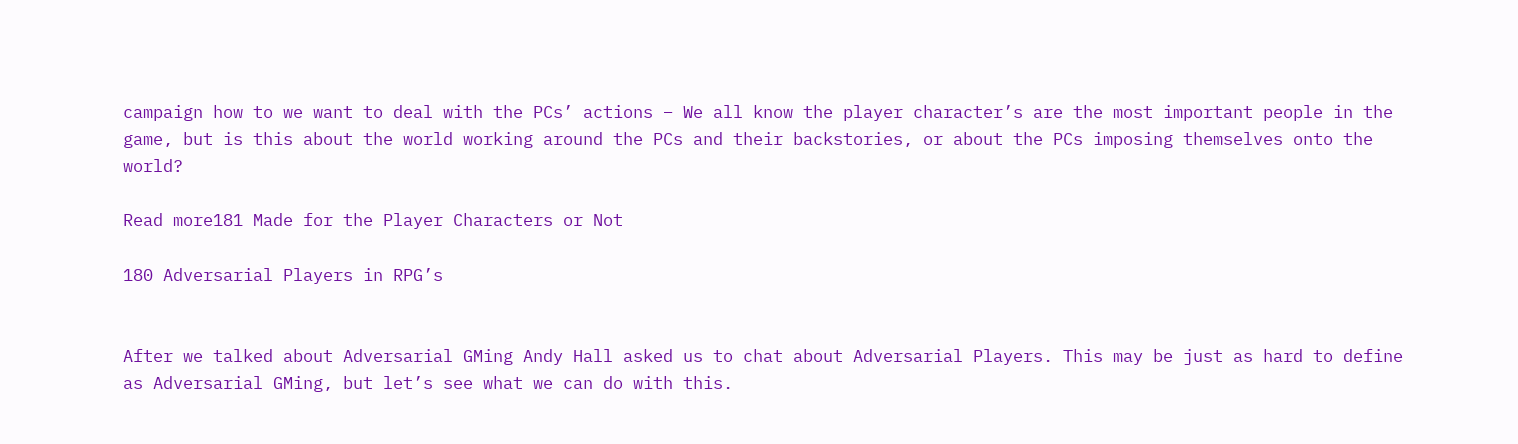campaign how to we want to deal with the PCs’ actions – We all know the player character’s are the most important people in the game, but is this about the world working around the PCs and their backstories, or about the PCs imposing themselves onto the world?

Read more181 Made for the Player Characters or Not

180 Adversarial Players in RPG’s


After we talked about Adversarial GMing Andy Hall asked us to chat about Adversarial Players. This may be just as hard to define as Adversarial GMing, but let’s see what we can do with this.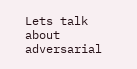Lets talk about adversarial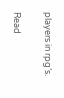players in rpg’s.

Read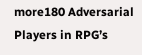more180 Adversarial Players in RPG’s